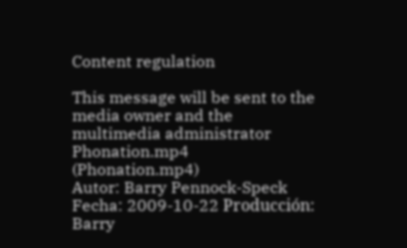Content regulation

This message will be sent to the media owner and the multimedia administrator
Phonation.mp4 (Phonation.mp4)
Autor: Barry Pennock-Speck Fecha: 2009-10-22 Producción: Barry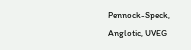Pennock-Speck, Anglotic, UVEG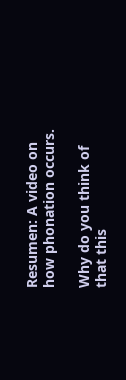Resumen: A video on how phonation occurs.

Why do you think of that this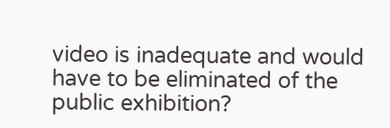video is inadequate and would have to be eliminated of the public exhibition?